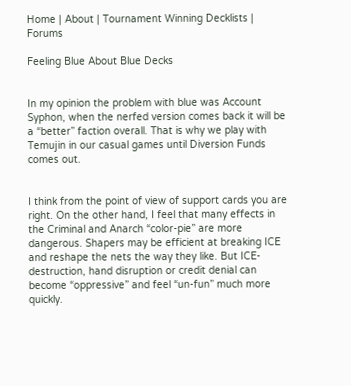Home | About | Tournament Winning Decklists | Forums

Feeling Blue About Blue Decks


In my opinion the problem with blue was Account Syphon, when the nerfed version comes back it will be a “better” faction overall. That is why we play with Temujin in our casual games until Diversion Funds comes out.


I think from the point of view of support cards you are right. On the other hand, I feel that many effects in the Criminal and Anarch “color-pie” are more dangerous. Shapers may be efficient at breaking ICE and reshape the nets the way they like. But ICE-destruction, hand disruption or credit denial can become “oppressive” and feel “un-fun” much more quickly.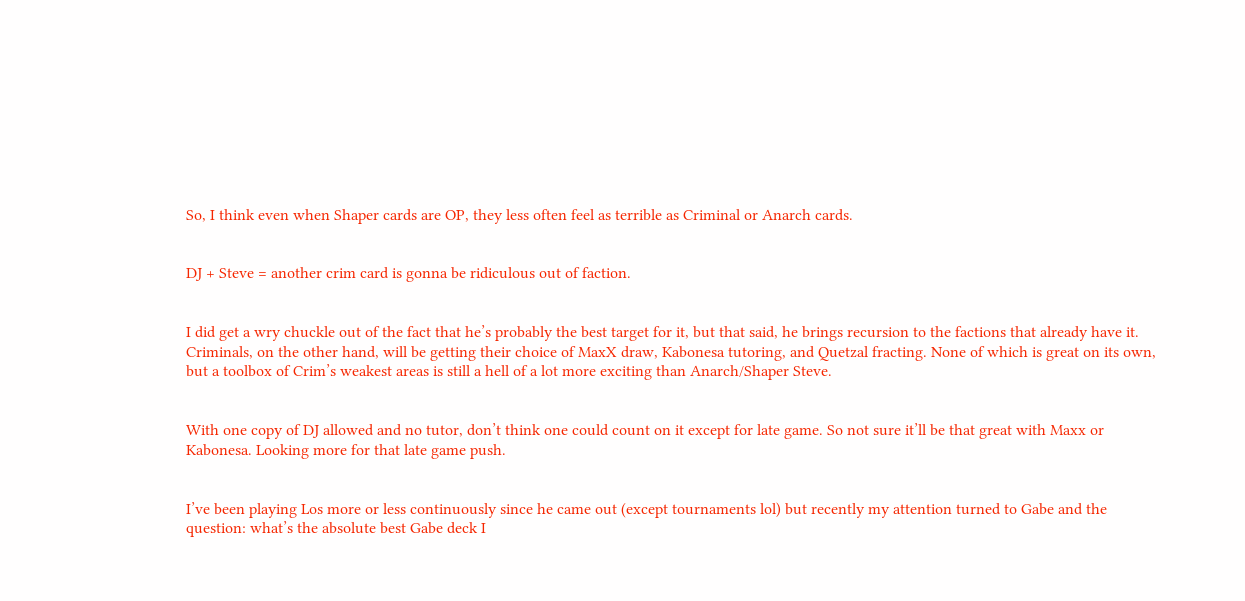So, I think even when Shaper cards are OP, they less often feel as terrible as Criminal or Anarch cards.


DJ + Steve = another crim card is gonna be ridiculous out of faction.


I did get a wry chuckle out of the fact that he’s probably the best target for it, but that said, he brings recursion to the factions that already have it. Criminals, on the other hand, will be getting their choice of MaxX draw, Kabonesa tutoring, and Quetzal fracting. None of which is great on its own, but a toolbox of Crim’s weakest areas is still a hell of a lot more exciting than Anarch/Shaper Steve.


With one copy of DJ allowed and no tutor, don’t think one could count on it except for late game. So not sure it’ll be that great with Maxx or Kabonesa. Looking more for that late game push.


I’ve been playing Los more or less continuously since he came out (except tournaments lol) but recently my attention turned to Gabe and the question: what’s the absolute best Gabe deck I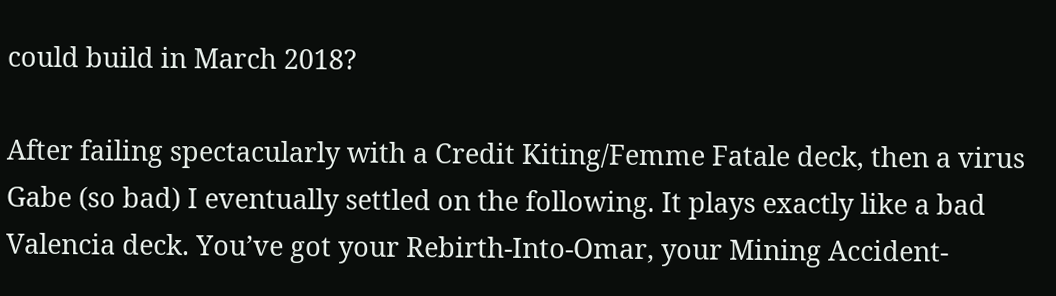could build in March 2018?

After failing spectacularly with a Credit Kiting/Femme Fatale deck, then a virus Gabe (so bad) I eventually settled on the following. It plays exactly like a bad Valencia deck. You’ve got your Rebirth-Into-Omar, your Mining Accident-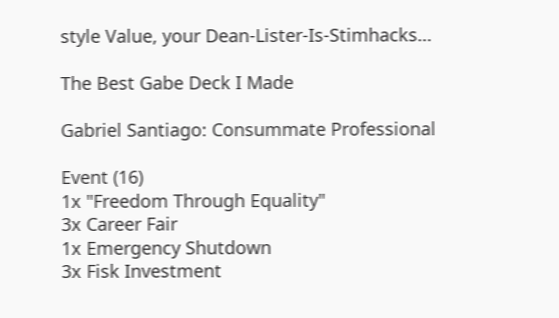style Value, your Dean-Lister-Is-Stimhacks…

The Best Gabe Deck I Made

Gabriel Santiago: Consummate Professional

Event (16)
1x "Freedom Through Equality"
3x Career Fair
1x Emergency Shutdown
3x Fisk Investment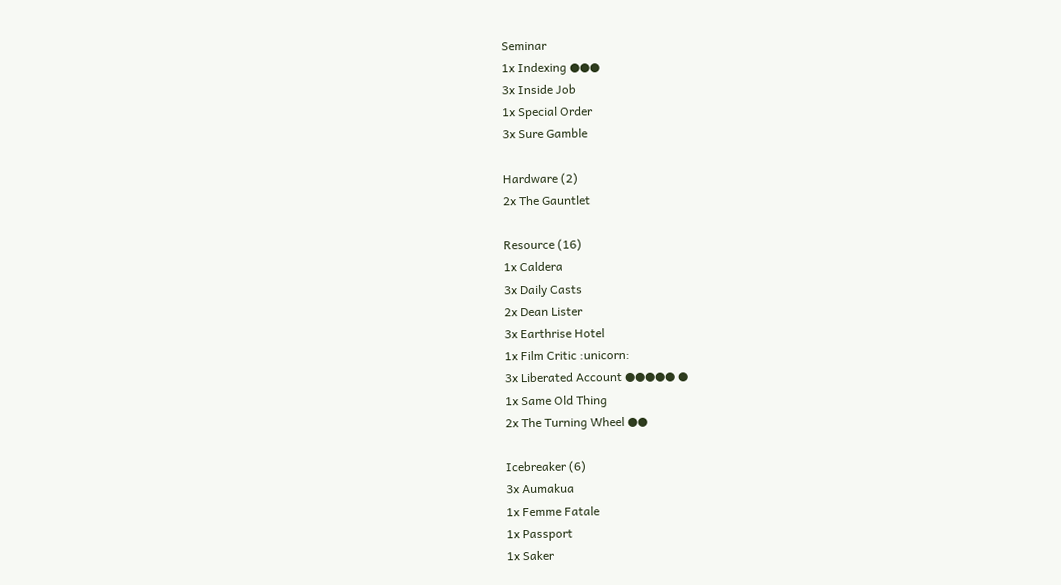Seminar
1x Indexing ●●●
3x Inside Job
1x Special Order
3x Sure Gamble

Hardware (2)
2x The Gauntlet

Resource (16)
1x Caldera
3x Daily Casts
2x Dean Lister
3x Earthrise Hotel
1x Film Critic :unicorn:
3x Liberated Account ●●●●● ●
1x Same Old Thing
2x The Turning Wheel ●●

Icebreaker (6)
3x Aumakua
1x Femme Fatale
1x Passport
1x Saker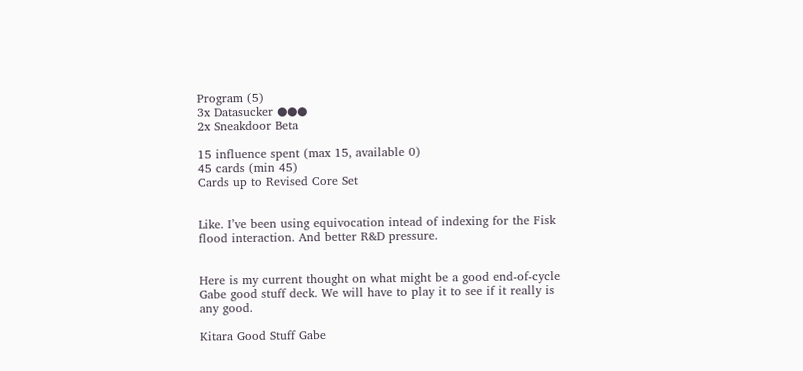Program (5)
3x Datasucker ●●●
2x Sneakdoor Beta

15 influence spent (max 15, available 0)
45 cards (min 45)
Cards up to Revised Core Set


Like. I’ve been using equivocation intead of indexing for the Fisk flood interaction. And better R&D pressure.


Here is my current thought on what might be a good end-of-cycle Gabe good stuff deck. We will have to play it to see if it really is any good.

Kitara Good Stuff Gabe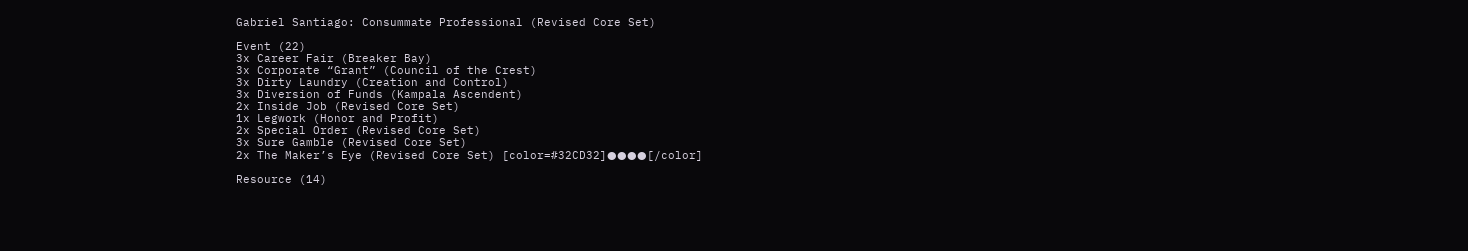Gabriel Santiago: Consummate Professional (Revised Core Set)

Event (22)
3x Career Fair (Breaker Bay)
3x Corporate “Grant” (Council of the Crest)
3x Dirty Laundry (Creation and Control)
3x Diversion of Funds (Kampala Ascendent)
2x Inside Job (Revised Core Set)
1x Legwork (Honor and Profit)
2x Special Order (Revised Core Set)
3x Sure Gamble (Revised Core Set)
2x The Maker’s Eye (Revised Core Set) [color=#32CD32]●●●●[/color]

Resource (14)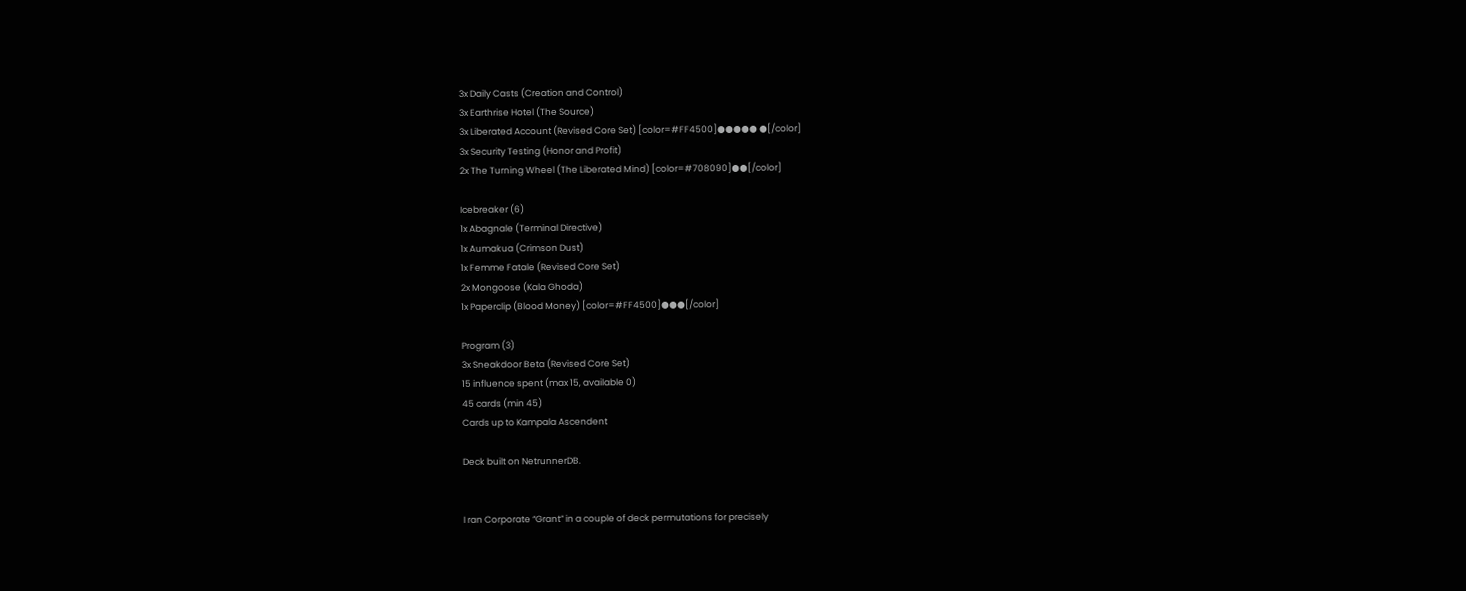3x Daily Casts (Creation and Control)
3x Earthrise Hotel (The Source)
3x Liberated Account (Revised Core Set) [color=#FF4500]●●●●● ●[/color]
3x Security Testing (Honor and Profit)
2x The Turning Wheel (The Liberated Mind) [color=#708090]●●[/color]

Icebreaker (6)
1x Abagnale (Terminal Directive)
1x Aumakua (Crimson Dust)
1x Femme Fatale (Revised Core Set)
2x Mongoose (Kala Ghoda)
1x Paperclip (Blood Money) [color=#FF4500]●●●[/color]

Program (3)
3x Sneakdoor Beta (Revised Core Set)
15 influence spent (max 15, available 0)
45 cards (min 45)
Cards up to Kampala Ascendent

Deck built on NetrunnerDB.


I ran Corporate “Grant” in a couple of deck permutations for precisely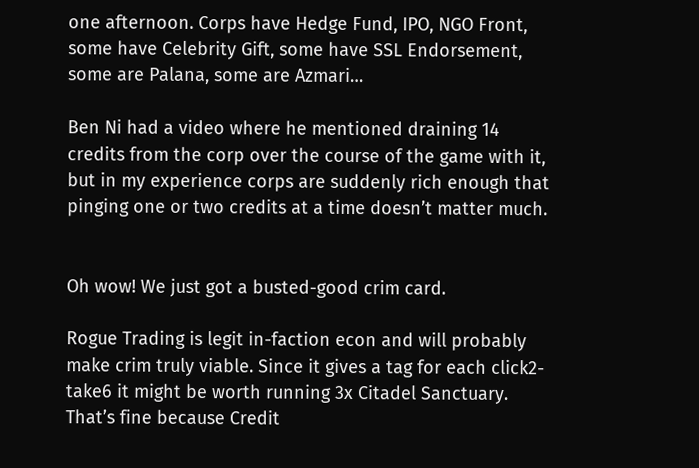one afternoon. Corps have Hedge Fund, IPO, NGO Front, some have Celebrity Gift, some have SSL Endorsement, some are Palana, some are Azmari…

Ben Ni had a video where he mentioned draining 14 credits from the corp over the course of the game with it, but in my experience corps are suddenly rich enough that pinging one or two credits at a time doesn’t matter much.


Oh wow! We just got a busted-good crim card.

Rogue Trading is legit in-faction econ and will probably make crim truly viable. Since it gives a tag for each click2-take6 it might be worth running 3x Citadel Sanctuary. That’s fine because Credit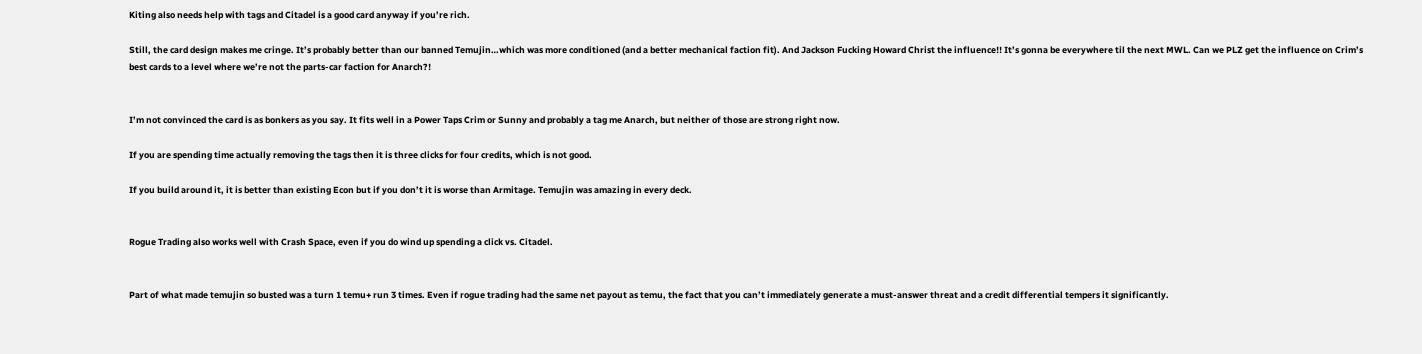Kiting also needs help with tags and Citadel is a good card anyway if you’re rich.

Still, the card design makes me cringe. It’s probably better than our banned Temujin…which was more conditioned (and a better mechanical faction fit). And Jackson Fucking Howard Christ the influence!! It’s gonna be everywhere til the next MWL. Can we PLZ get the influence on Crim’s best cards to a level where we’re not the parts-car faction for Anarch?!


I’m not convinced the card is as bonkers as you say. It fits well in a Power Taps Crim or Sunny and probably a tag me Anarch, but neither of those are strong right now.

If you are spending time actually removing the tags then it is three clicks for four credits, which is not good.

If you build around it, it is better than existing Econ but if you don’t it is worse than Armitage. Temujin was amazing in every deck.


Rogue Trading also works well with Crash Space, even if you do wind up spending a click vs. Citadel.


Part of what made temujin so busted was a turn 1 temu+ run 3 times. Even if rogue trading had the same net payout as temu, the fact that you can’t immediately generate a must-answer threat and a credit differential tempers it significantly.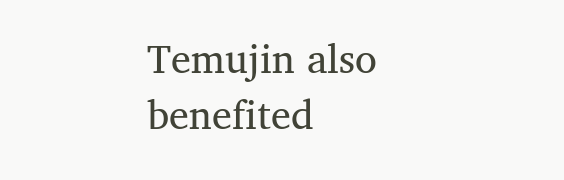Temujin also benefited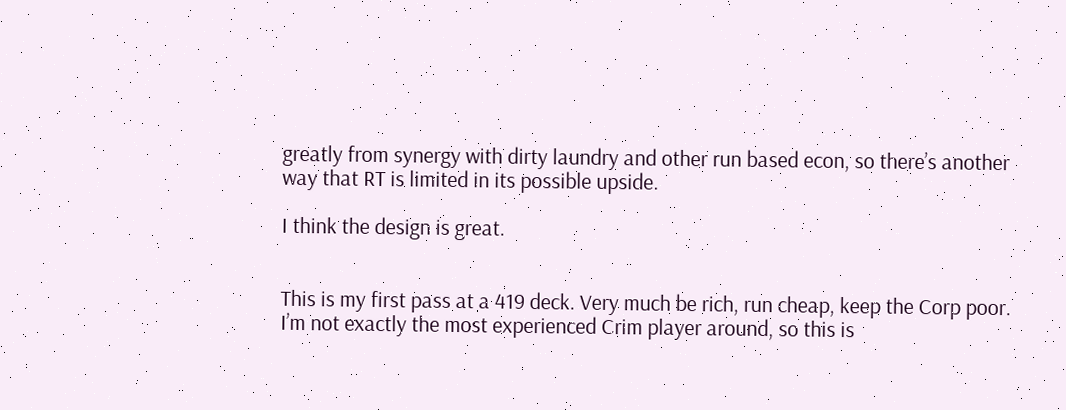greatly from synergy with dirty laundry and other run based econ, so there’s another way that RT is limited in its possible upside.

I think the design is great.


This is my first pass at a 419 deck. Very much be rich, run cheap, keep the Corp poor. I’m not exactly the most experienced Crim player around, so this is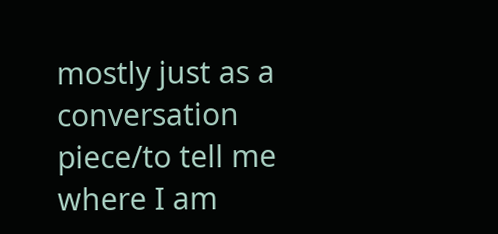mostly just as a conversation piece/to tell me where I am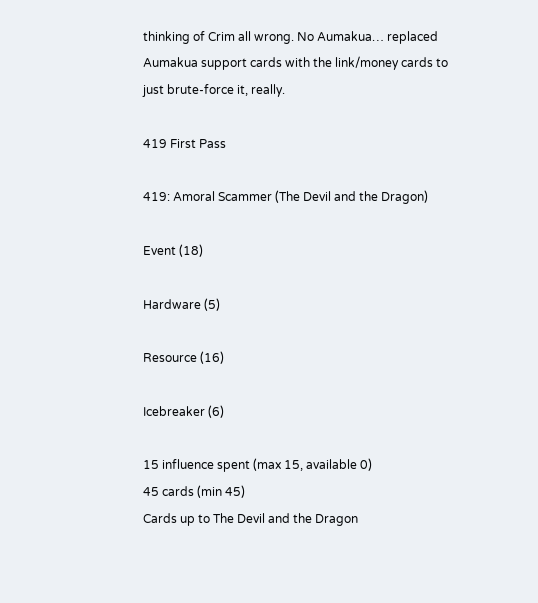thinking of Crim all wrong. No Aumakua… replaced Aumakua support cards with the link/money cards to just brute-force it, really.

419 First Pass

419: Amoral Scammer (The Devil and the Dragon)

Event (18)

Hardware (5)

Resource (16)

Icebreaker (6)

15 influence spent (max 15, available 0)
45 cards (min 45)
Cards up to The Devil and the Dragon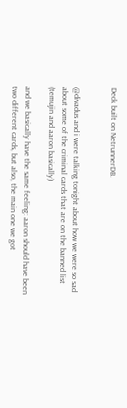Deck built on NetrunnerDB.


@divadus and i were talking tonight about how we were so sad about some of the criminal cards that are on the banned list (temujin and aaron basically)

and we basically have the same feeling: aaron should have been two different cards, but also, the main one we got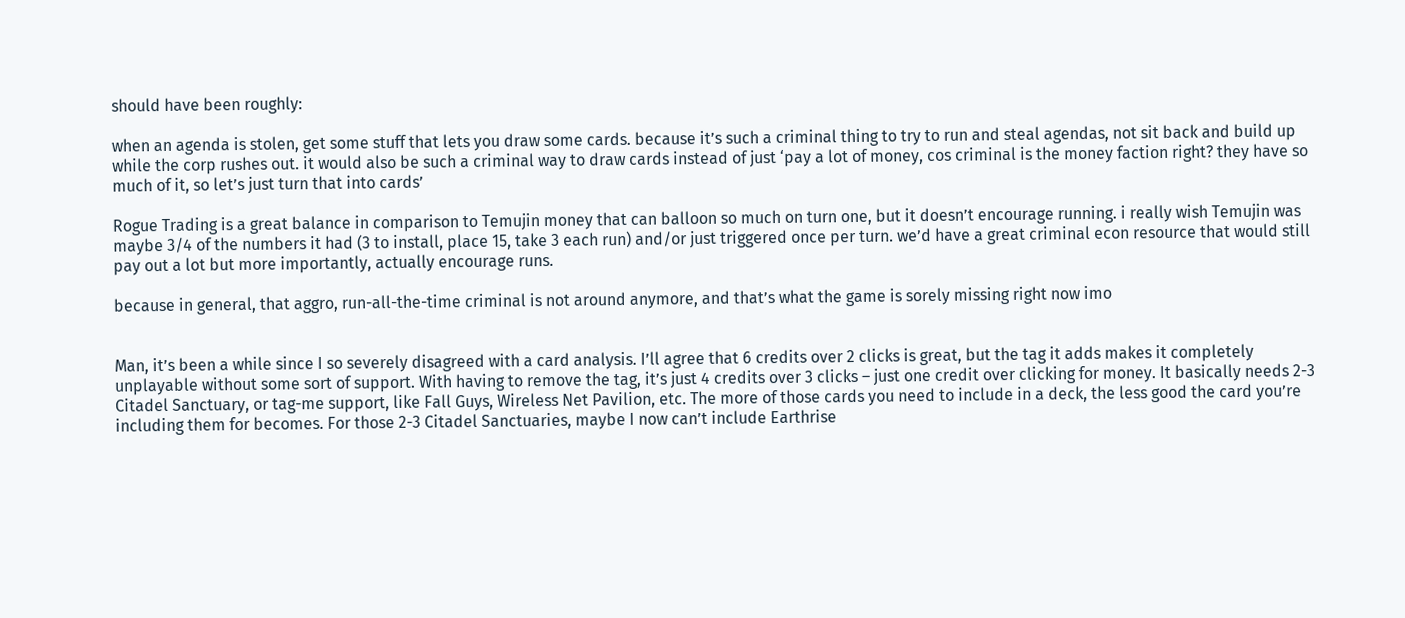should have been roughly:

when an agenda is stolen, get some stuff that lets you draw some cards. because it’s such a criminal thing to try to run and steal agendas, not sit back and build up while the corp rushes out. it would also be such a criminal way to draw cards instead of just ‘pay a lot of money, cos criminal is the money faction right? they have so much of it, so let’s just turn that into cards’

Rogue Trading is a great balance in comparison to Temujin money that can balloon so much on turn one, but it doesn’t encourage running. i really wish Temujin was maybe 3/4 of the numbers it had (3 to install, place 15, take 3 each run) and/or just triggered once per turn. we’d have a great criminal econ resource that would still pay out a lot but more importantly, actually encourage runs.

because in general, that aggro, run-all-the-time criminal is not around anymore, and that’s what the game is sorely missing right now imo


Man, it’s been a while since I so severely disagreed with a card analysis. I’ll agree that 6 credits over 2 clicks is great, but the tag it adds makes it completely unplayable without some sort of support. With having to remove the tag, it’s just 4 credits over 3 clicks – just one credit over clicking for money. It basically needs 2-3 Citadel Sanctuary, or tag-me support, like Fall Guys, Wireless Net Pavilion, etc. The more of those cards you need to include in a deck, the less good the card you’re including them for becomes. For those 2-3 Citadel Sanctuaries, maybe I now can’t include Earthrise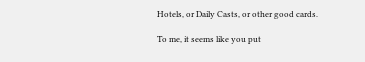Hotels, or Daily Casts, or other good cards.

To me, it seems like you put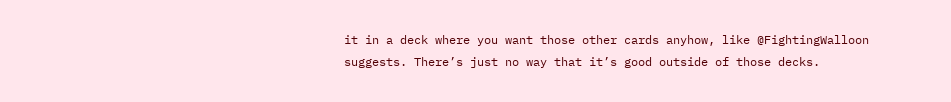it in a deck where you want those other cards anyhow, like @FightingWalloon suggests. There’s just no way that it’s good outside of those decks.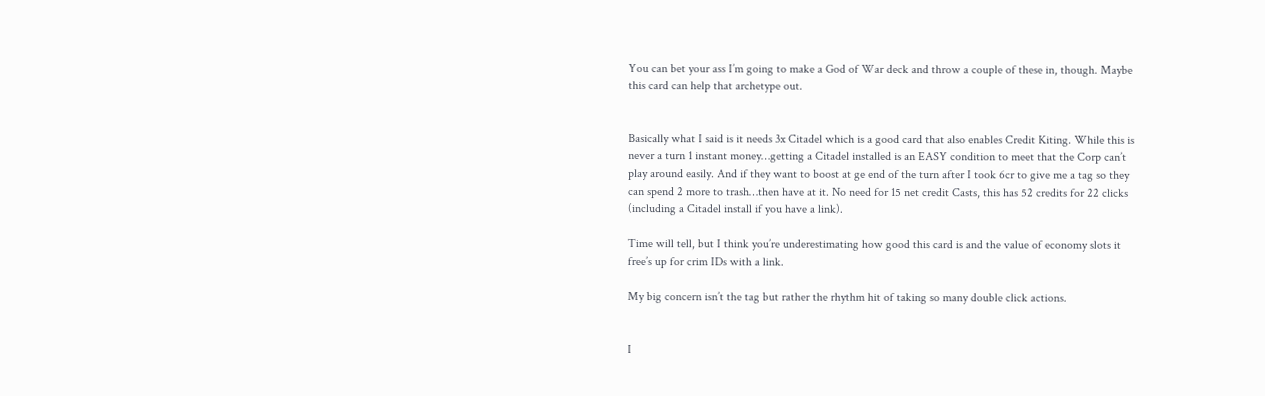You can bet your ass I’m going to make a God of War deck and throw a couple of these in, though. Maybe this card can help that archetype out.


Basically what I said is it needs 3x Citadel which is a good card that also enables Credit Kiting. While this is never a turn 1 instant money…getting a Citadel installed is an EASY condition to meet that the Corp can’t play around easily. And if they want to boost at ge end of the turn after I took 6cr to give me a tag so they can spend 2 more to trash…then have at it. No need for 15 net credit Casts, this has 52 credits for 22 clicks (including a Citadel install if you have a link).

Time will tell, but I think you’re underestimating how good this card is and the value of economy slots it free’s up for crim IDs with a link.

My big concern isn’t the tag but rather the rhythm hit of taking so many double click actions.


I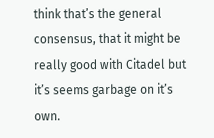think that’s the general consensus, that it might be really good with Citadel but it’s seems garbage on it’s own.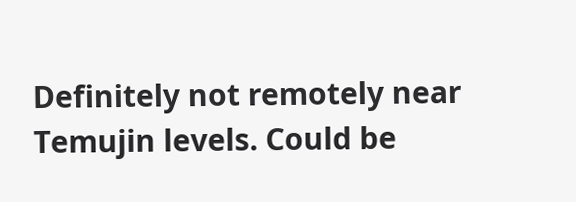Definitely not remotely near Temujin levels. Could be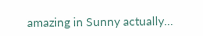amazing in Sunny actually…